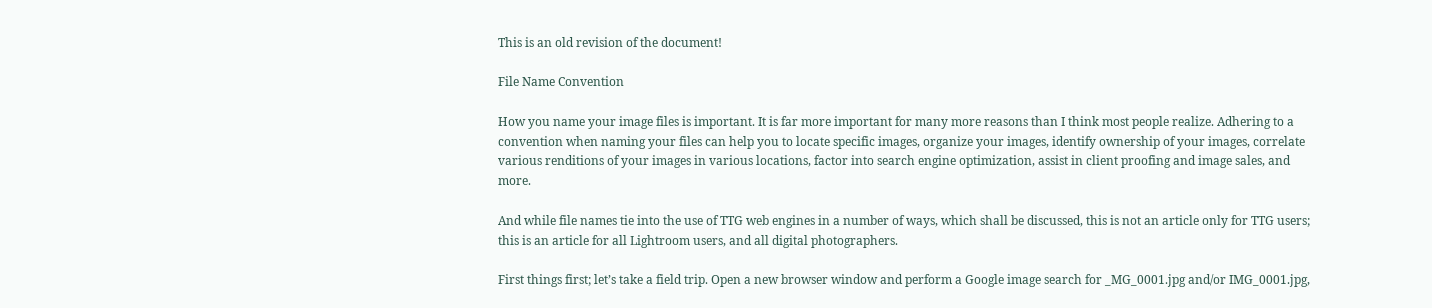This is an old revision of the document!

File Name Convention

How you name your image files is important. It is far more important for many more reasons than I think most people realize. Adhering to a convention when naming your files can help you to locate specific images, organize your images, identify ownership of your images, correlate various renditions of your images in various locations, factor into search engine optimization, assist in client proofing and image sales, and more.

And while file names tie into the use of TTG web engines in a number of ways, which shall be discussed, this is not an article only for TTG users; this is an article for all Lightroom users, and all digital photographers.

First things first; let’s take a field trip. Open a new browser window and perform a Google image search for _MG_0001.jpg and/or IMG_0001.jpg,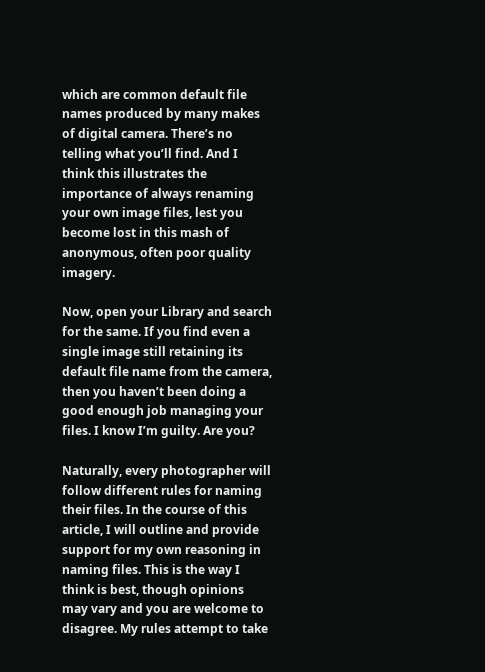which are common default file names produced by many makes of digital camera. There’s no telling what you’ll find. And I think this illustrates the importance of always renaming your own image files, lest you become lost in this mash of anonymous, often poor quality imagery.

Now, open your Library and search for the same. If you find even a single image still retaining its default file name from the camera, then you haven’t been doing a good enough job managing your files. I know I’m guilty. Are you?

Naturally, every photographer will follow different rules for naming their files. In the course of this article, I will outline and provide support for my own reasoning in naming files. This is the way I think is best, though opinions may vary and you are welcome to disagree. My rules attempt to take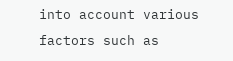into account various factors such as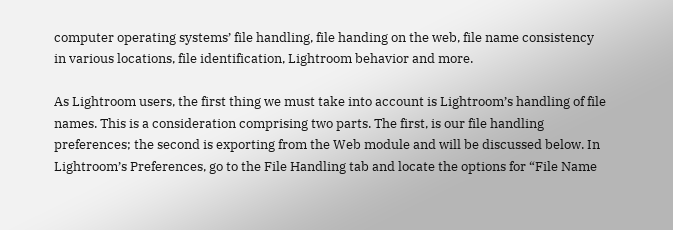computer operating systems’ file handling, file handing on the web, file name consistency in various locations, file identification, Lightroom behavior and more.

As Lightroom users, the first thing we must take into account is Lightroom’s handling of file names. This is a consideration comprising two parts. The first, is our file handling preferences; the second is exporting from the Web module and will be discussed below. In Lightroom’s Preferences, go to the File Handling tab and locate the options for “File Name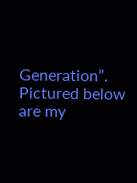Generation”. Pictured below are my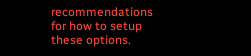recommendations for how to setup these options.